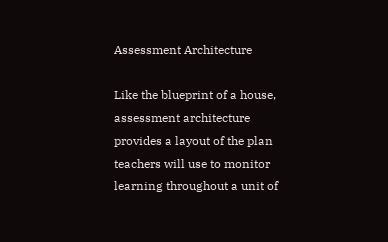Assessment Architecture

Like the blueprint of a house, assessment architecture provides a layout of the plan teachers will use to monitor learning throughout a unit of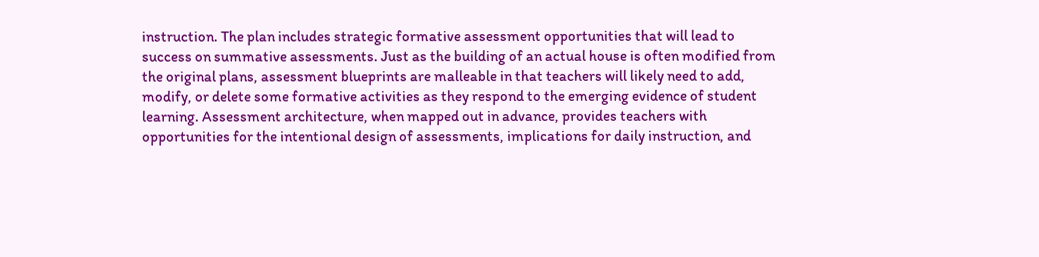instruction. The plan includes strategic formative assessment opportunities that will lead to success on summative assessments. Just as the building of an actual house is often modified from the original plans, assessment blueprints are malleable in that teachers will likely need to add, modify, or delete some formative activities as they respond to the emerging evidence of student learning. Assessment architecture, when mapped out in advance, provides teachers with opportunities for the intentional design of assessments, implications for daily instruction, and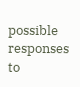possible responses to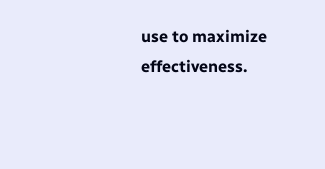use to maximize effectiveness.